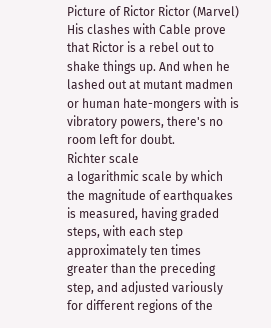Picture of Rictor Rictor (Marvel)
His clashes with Cable prove that Rictor is a rebel out to shake things up. And when he lashed out at mutant madmen or human hate-mongers with is vibratory powers, there's no room left for doubt.
Richter scale
a logarithmic scale by which the magnitude of earthquakes is measured, having graded steps, with each step approximately ten times greater than the preceding step, and adjusted variously for different regions of the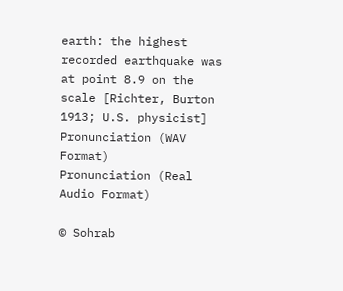earth: the highest recorded earthquake was at point 8.9 on the scale [Richter, Burton 1913; U.S. physicist]
Pronunciation (WAV Format)
Pronunciation (Real Audio Format)

© Sohrab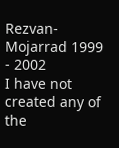Rezvan-Mojarrad 1999 - 2002
I have not created any of the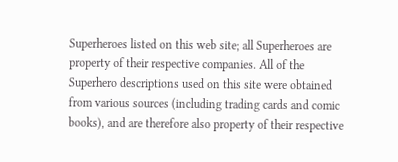Superheroes listed on this web site; all Superheroes are property of their respective companies. All of the Superhero descriptions used on this site were obtained from various sources (including trading cards and comic books), and are therefore also property of their respective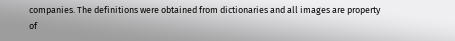companies. The definitions were obtained from dictionaries and all images are property of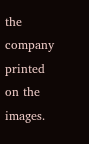the company printed on the images.